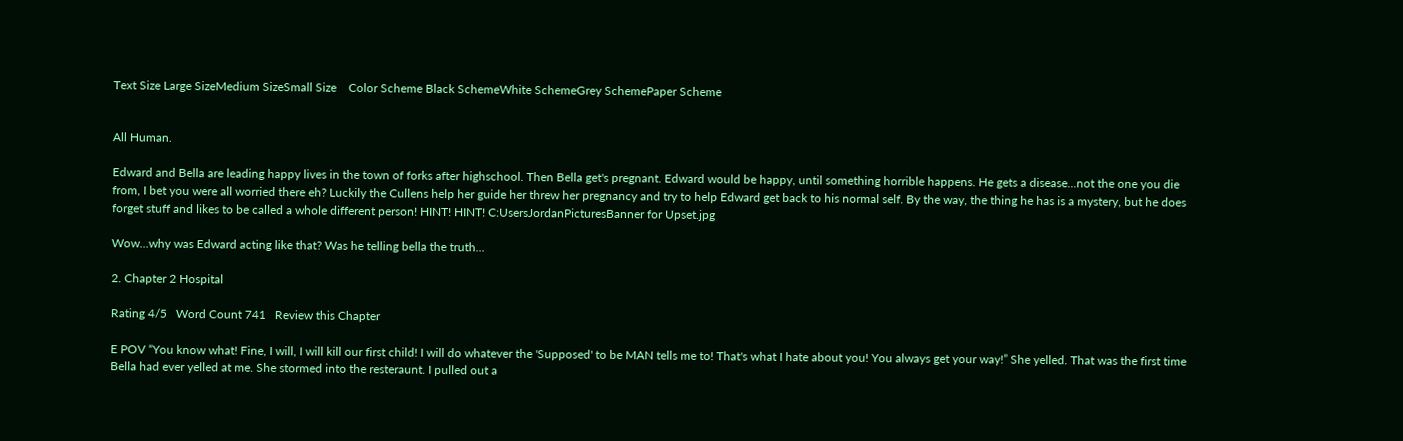Text Size Large SizeMedium SizeSmall Size    Color Scheme Black SchemeWhite SchemeGrey SchemePaper Scheme


All Human.

Edward and Bella are leading happy lives in the town of forks after highschool. Then Bella get's pregnant. Edward would be happy, until something horrible happens. He gets a disease...not the one you die from, I bet you were all worried there eh? Luckily the Cullens help her guide her threw her pregnancy and try to help Edward get back to his normal self. By the way, the thing he has is a mystery, but he does forget stuff and likes to be called a whole different person! HINT! HINT! C:UsersJordanPicturesBanner for Upset.jpg

Wow...why was Edward acting like that? Was he telling bella the truth...

2. Chapter 2 Hospital

Rating 4/5   Word Count 741   Review this Chapter

E POV “You know what! Fine, I will, I will kill our first child! I will do whatever the 'Supposed' to be MAN tells me to! That's what I hate about you! You always get your way!” She yelled. That was the first time Bella had ever yelled at me. She stormed into the resteraunt. I pulled out a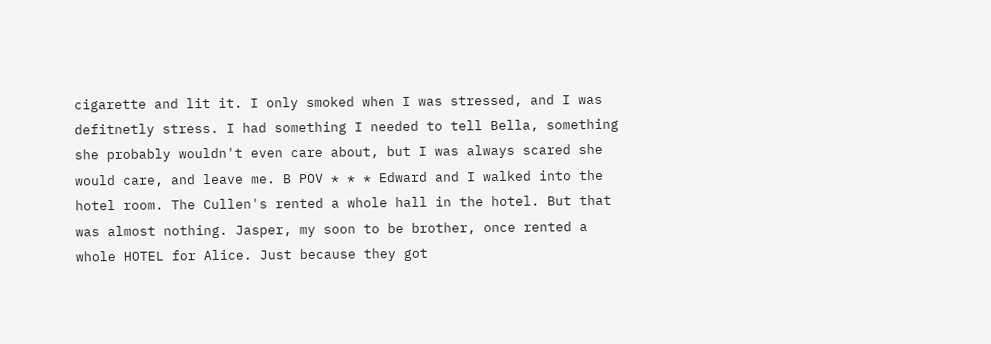cigarette and lit it. I only smoked when I was stressed, and I was defitnetly stress. I had something I needed to tell Bella, something she probably wouldn't even care about, but I was always scared she would care, and leave me. B POV * * * Edward and I walked into the hotel room. The Cullen's rented a whole hall in the hotel. But that was almost nothing. Jasper, my soon to be brother, once rented a whole HOTEL for Alice. Just because they got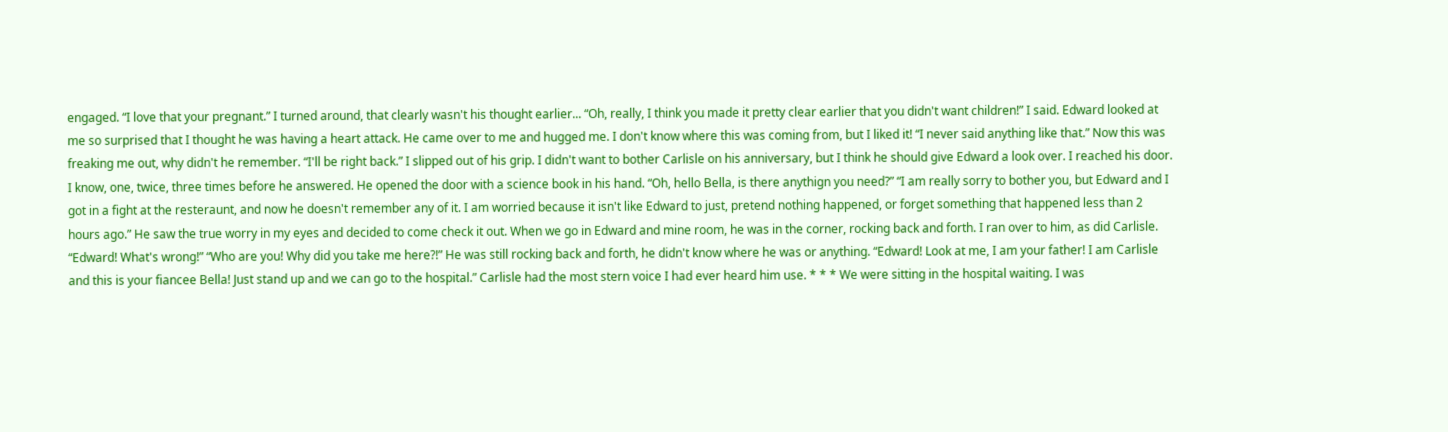engaged. “I love that your pregnant.” I turned around, that clearly wasn't his thought earlier... “Oh, really, I think you made it pretty clear earlier that you didn't want children!” I said. Edward looked at me so surprised that I thought he was having a heart attack. He came over to me and hugged me. I don't know where this was coming from, but I liked it! “I never said anything like that.” Now this was freaking me out, why didn't he remember. “I'll be right back.” I slipped out of his grip. I didn't want to bother Carlisle on his anniversary, but I think he should give Edward a look over. I reached his door. I know, one, twice, three times before he answered. He opened the door with a science book in his hand. “Oh, hello Bella, is there anythign you need?” “I am really sorry to bother you, but Edward and I got in a fight at the resteraunt, and now he doesn't remember any of it. I am worried because it isn't like Edward to just, pretend nothing happened, or forget something that happened less than 2 hours ago.” He saw the true worry in my eyes and decided to come check it out. When we go in Edward and mine room, he was in the corner, rocking back and forth. I ran over to him, as did Carlisle. “Edward! What's wrong!” “Who are you! Why did you take me here?!” He was still rocking back and forth, he didn't know where he was or anything. “Edward! Look at me, I am your father! I am Carlisle and this is your fiancee Bella! Just stand up and we can go to the hospital.” Carlisle had the most stern voice I had ever heard him use. * * * We were sitting in the hospital waiting. I was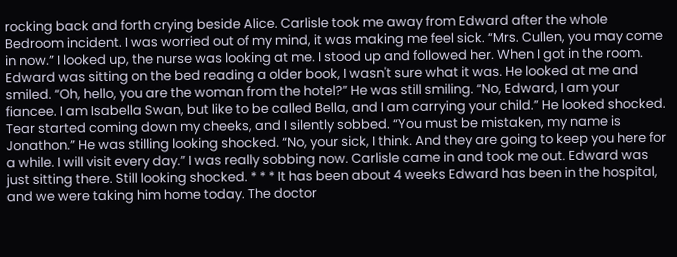rocking back and forth crying beside Alice. Carlisle took me away from Edward after the whole Bedroom incident. I was worried out of my mind, it was making me feel sick. “Mrs. Cullen, you may come in now.” I looked up, the nurse was looking at me. I stood up and followed her. When I got in the room. Edward was sitting on the bed reading a older book, I wasn't sure what it was. He looked at me and smiled. “Oh, hello, you are the woman from the hotel?” He was still smiling. “No, Edward, I am your fiancee. I am Isabella Swan, but like to be called Bella, and I am carrying your child.” He looked shocked. Tear started coming down my cheeks, and I silently sobbed. “You must be mistaken, my name is Jonathon.” He was stilling looking shocked. “No, your sick, I think. And they are going to keep you here for a while. I will visit every day.” I was really sobbing now. Carlisle came in and took me out. Edward was just sitting there. Still looking shocked. * * * It has been about 4 weeks Edward has been in the hospital, and we were taking him home today. The doctor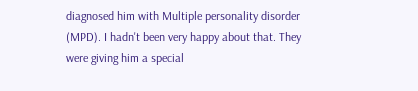diagnosed him with Multiple personality disorder (MPD). I hadn't been very happy about that. They were giving him a special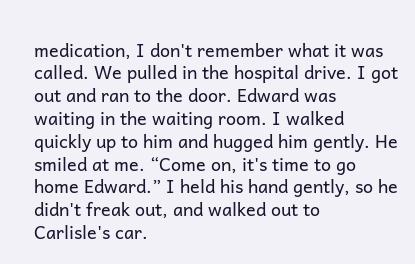medication, I don't remember what it was called. We pulled in the hospital drive. I got out and ran to the door. Edward was waiting in the waiting room. I walked quickly up to him and hugged him gently. He smiled at me. “Come on, it's time to go home Edward.” I held his hand gently, so he didn't freak out, and walked out to Carlisle's car.